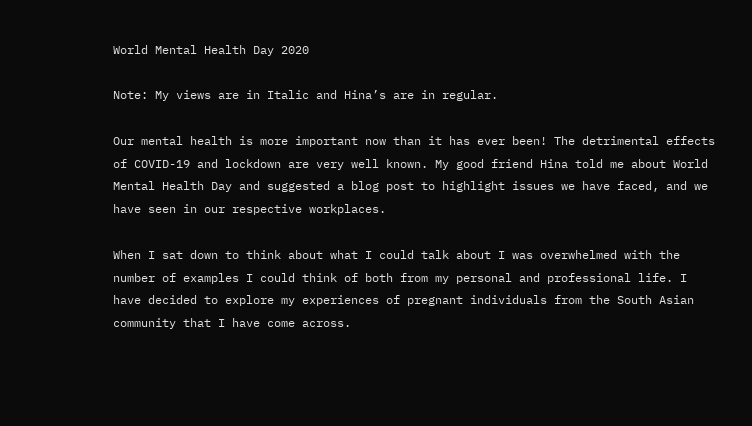World Mental Health Day 2020

Note: My views are in Italic and Hina’s are in regular.

Our mental health is more important now than it has ever been! The detrimental effects of COVID-19 and lockdown are very well known. My good friend Hina told me about World Mental Health Day and suggested a blog post to highlight issues we have faced, and we have seen in our respective workplaces.

When I sat down to think about what I could talk about I was overwhelmed with the number of examples I could think of both from my personal and professional life. I have decided to explore my experiences of pregnant individuals from the South Asian community that I have come across.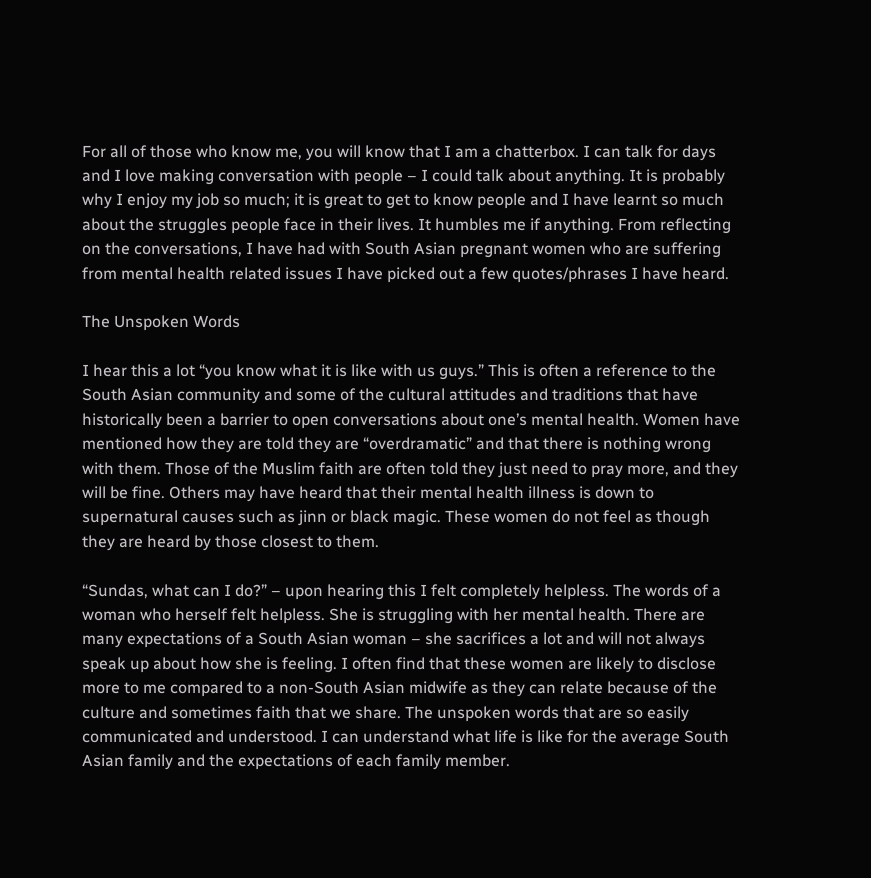For all of those who know me, you will know that I am a chatterbox. I can talk for days and I love making conversation with people – I could talk about anything. It is probably why I enjoy my job so much; it is great to get to know people and I have learnt so much about the struggles people face in their lives. It humbles me if anything. From reflecting on the conversations, I have had with South Asian pregnant women who are suffering from mental health related issues I have picked out a few quotes/phrases I have heard.

The Unspoken Words

I hear this a lot “you know what it is like with us guys.” This is often a reference to the South Asian community and some of the cultural attitudes and traditions that have historically been a barrier to open conversations about one’s mental health. Women have mentioned how they are told they are “overdramatic” and that there is nothing wrong with them. Those of the Muslim faith are often told they just need to pray more, and they will be fine. Others may have heard that their mental health illness is down to supernatural causes such as jinn or black magic. These women do not feel as though they are heard by those closest to them.

“Sundas, what can I do?” – upon hearing this I felt completely helpless. The words of a woman who herself felt helpless. She is struggling with her mental health. There are many expectations of a South Asian woman – she sacrifices a lot and will not always speak up about how she is feeling. I often find that these women are likely to disclose more to me compared to a non-South Asian midwife as they can relate because of the culture and sometimes faith that we share. The unspoken words that are so easily communicated and understood. I can understand what life is like for the average South Asian family and the expectations of each family member.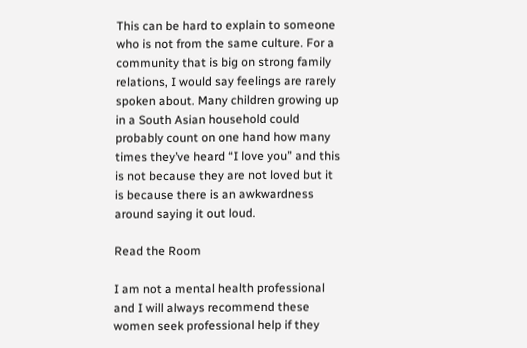This can be hard to explain to someone who is not from the same culture. For a community that is big on strong family relations, I would say feelings are rarely spoken about. Many children growing up in a South Asian household could probably count on one hand how many times they’ve heard “I love you” and this is not because they are not loved but it is because there is an awkwardness around saying it out loud.

Read the Room

I am not a mental health professional and I will always recommend these women seek professional help if they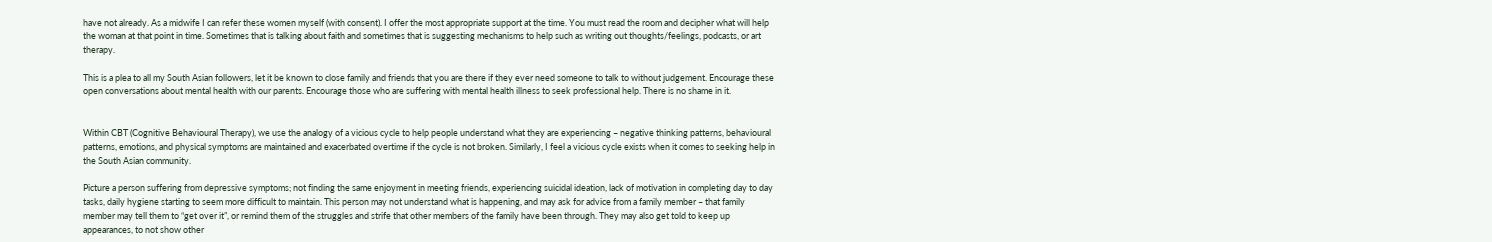have not already. As a midwife I can refer these women myself (with consent). I offer the most appropriate support at the time. You must read the room and decipher what will help the woman at that point in time. Sometimes that is talking about faith and sometimes that is suggesting mechanisms to help such as writing out thoughts/feelings, podcasts, or art therapy.

This is a plea to all my South Asian followers, let it be known to close family and friends that you are there if they ever need someone to talk to without judgement. Encourage these open conversations about mental health with our parents. Encourage those who are suffering with mental health illness to seek professional help. There is no shame in it.


Within CBT (Cognitive Behavioural Therapy), we use the analogy of a vicious cycle to help people understand what they are experiencing – negative thinking patterns, behavioural patterns, emotions, and physical symptoms are maintained and exacerbated overtime if the cycle is not broken. Similarly, I feel a vicious cycle exists when it comes to seeking help in the South Asian community.

Picture a person suffering from depressive symptoms; not finding the same enjoyment in meeting friends, experiencing suicidal ideation, lack of motivation in completing day to day tasks, daily hygiene starting to seem more difficult to maintain. This person may not understand what is happening, and may ask for advice from a family member – that family member may tell them to “get over it”, or remind them of the struggles and strife that other members of the family have been through. They may also get told to keep up appearances, to not show other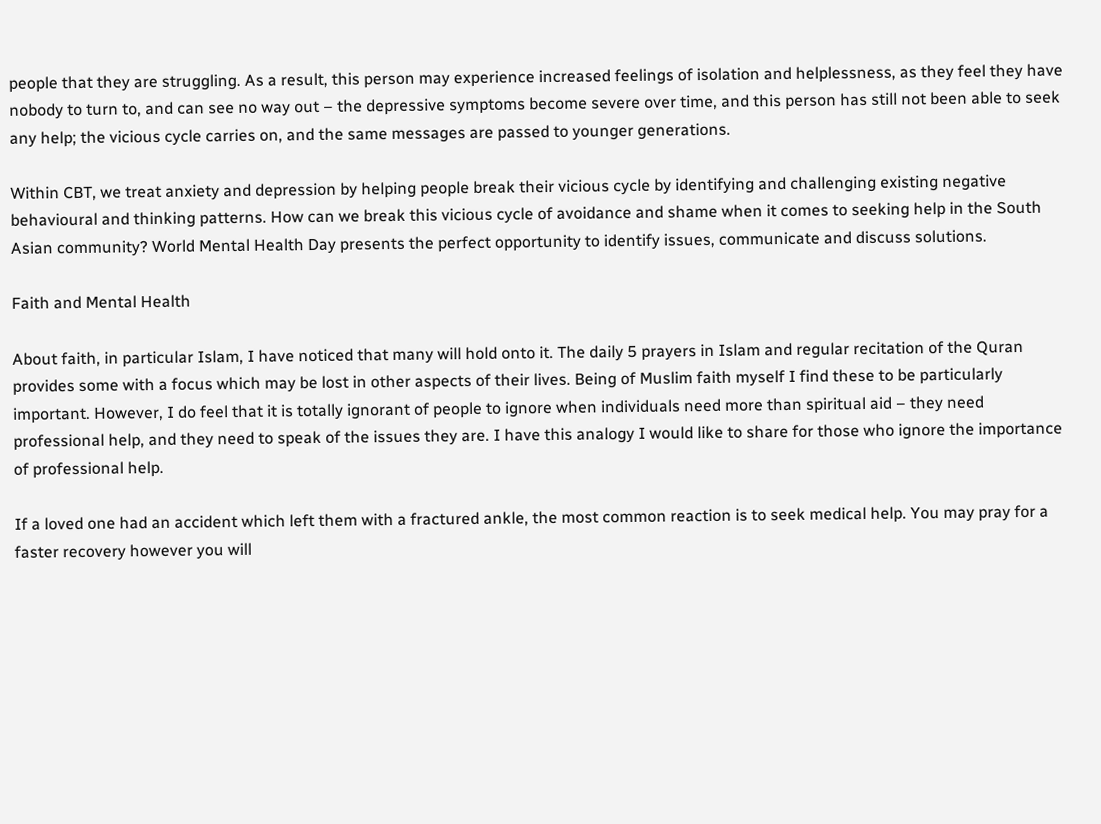people that they are struggling. As a result, this person may experience increased feelings of isolation and helplessness, as they feel they have nobody to turn to, and can see no way out – the depressive symptoms become severe over time, and this person has still not been able to seek any help; the vicious cycle carries on, and the same messages are passed to younger generations.

Within CBT, we treat anxiety and depression by helping people break their vicious cycle by identifying and challenging existing negative behavioural and thinking patterns. How can we break this vicious cycle of avoidance and shame when it comes to seeking help in the South Asian community? World Mental Health Day presents the perfect opportunity to identify issues, communicate and discuss solutions.

Faith and Mental Health

About faith, in particular Islam, I have noticed that many will hold onto it. The daily 5 prayers in Islam and regular recitation of the Quran provides some with a focus which may be lost in other aspects of their lives. Being of Muslim faith myself I find these to be particularly important. However, I do feel that it is totally ignorant of people to ignore when individuals need more than spiritual aid – they need professional help, and they need to speak of the issues they are. I have this analogy I would like to share for those who ignore the importance of professional help.

If a loved one had an accident which left them with a fractured ankle, the most common reaction is to seek medical help. You may pray for a faster recovery however you will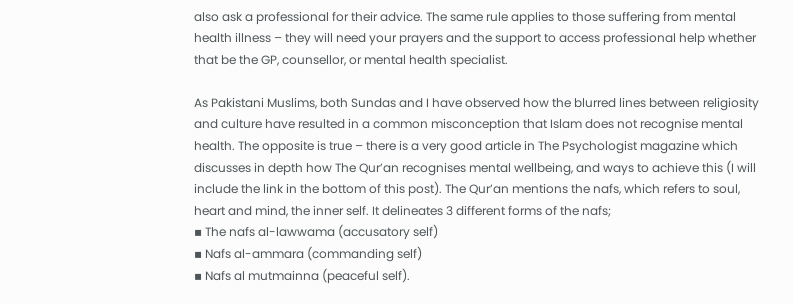also ask a professional for their advice. The same rule applies to those suffering from mental health illness – they will need your prayers and the support to access professional help whether that be the GP, counsellor, or mental health specialist.

As Pakistani Muslims, both Sundas and I have observed how the blurred lines between religiosity and culture have resulted in a common misconception that Islam does not recognise mental health. The opposite is true – there is a very good article in The Psychologist magazine which discusses in depth how The Qur’an recognises mental wellbeing, and ways to achieve this (I will include the link in the bottom of this post). The Qur’an mentions the nafs, which refers to soul, heart and mind, the inner self. It delineates 3 different forms of the nafs;
▪ The nafs al-lawwama (accusatory self)
▪ Nafs al-ammara (commanding self)
▪ Nafs al mutmainna (peaceful self).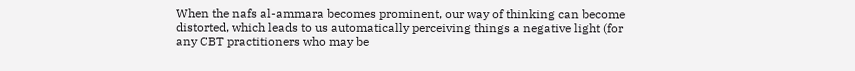When the nafs al-ammara becomes prominent, our way of thinking can become distorted, which leads to us automatically perceiving things a negative light (for any CBT practitioners who may be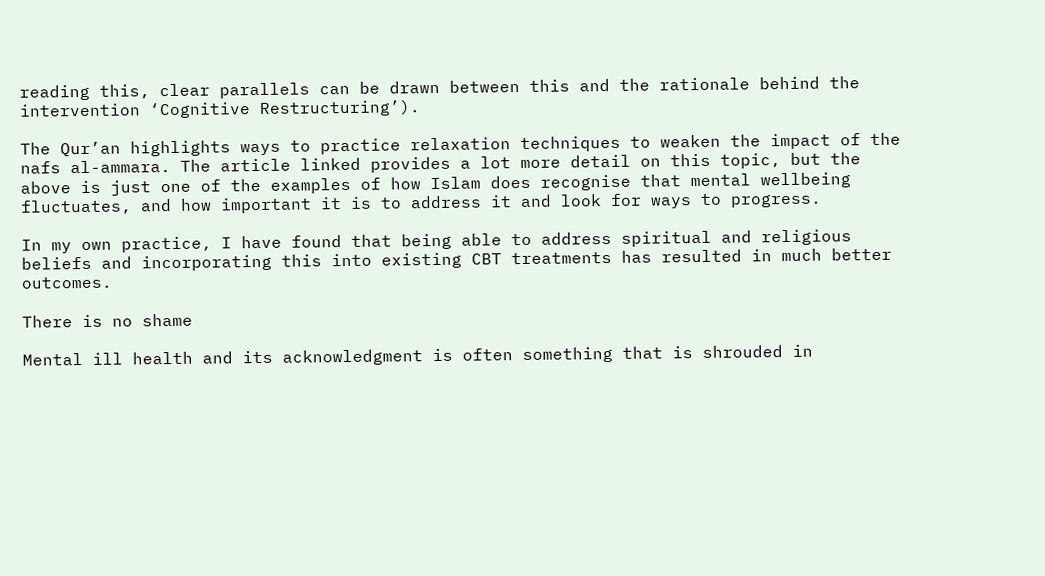reading this, clear parallels can be drawn between this and the rationale behind the intervention ‘Cognitive Restructuring’).

The Qur’an highlights ways to practice relaxation techniques to weaken the impact of the nafs al-ammara. The article linked provides a lot more detail on this topic, but the above is just one of the examples of how Islam does recognise that mental wellbeing fluctuates, and how important it is to address it and look for ways to progress.

In my own practice, I have found that being able to address spiritual and religious beliefs and incorporating this into existing CBT treatments has resulted in much better outcomes.

There is no shame

Mental ill health and its acknowledgment is often something that is shrouded in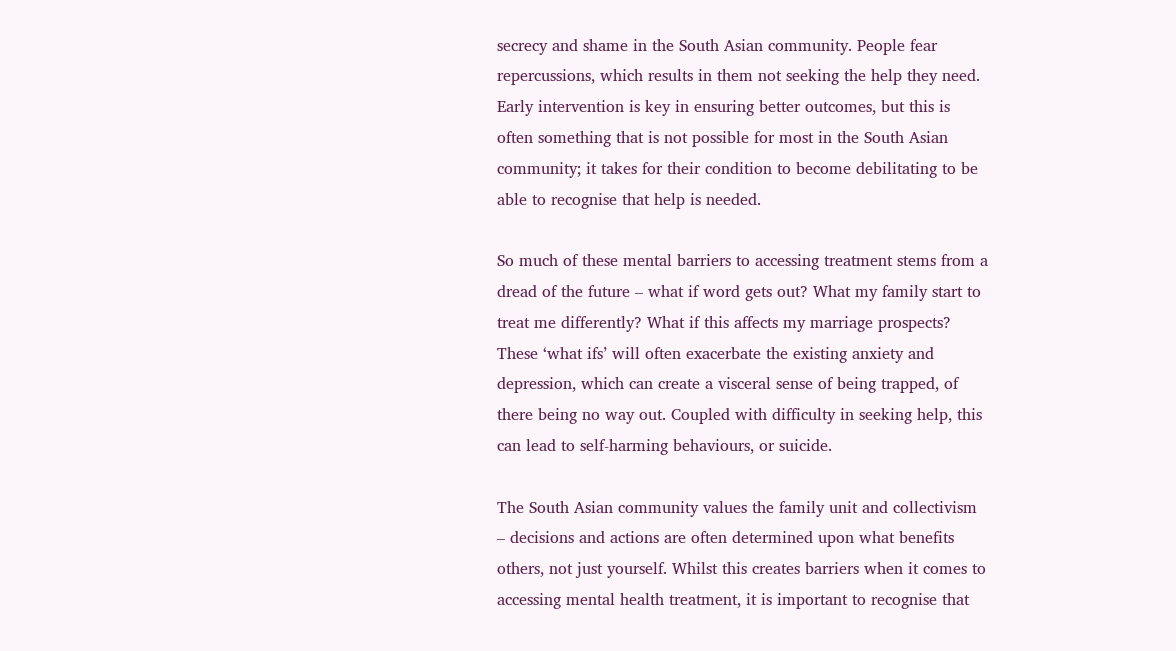secrecy and shame in the South Asian community. People fear repercussions, which results in them not seeking the help they need. Early intervention is key in ensuring better outcomes, but this is often something that is not possible for most in the South Asian community; it takes for their condition to become debilitating to be able to recognise that help is needed.

So much of these mental barriers to accessing treatment stems from a dread of the future – what if word gets out? What my family start to treat me differently? What if this affects my marriage prospects? These ‘what ifs’ will often exacerbate the existing anxiety and depression, which can create a visceral sense of being trapped, of there being no way out. Coupled with difficulty in seeking help, this can lead to self-harming behaviours, or suicide.

The South Asian community values the family unit and collectivism – decisions and actions are often determined upon what benefits others, not just yourself. Whilst this creates barriers when it comes to accessing mental health treatment, it is important to recognise that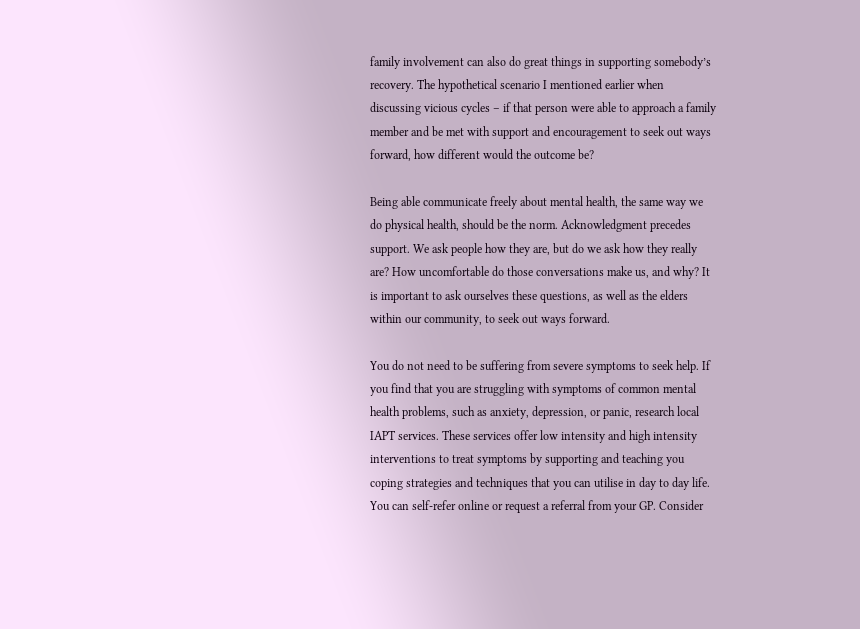family involvement can also do great things in supporting somebody’s recovery. The hypothetical scenario I mentioned earlier when discussing vicious cycles – if that person were able to approach a family member and be met with support and encouragement to seek out ways forward, how different would the outcome be?

Being able communicate freely about mental health, the same way we do physical health, should be the norm. Acknowledgment precedes support. We ask people how they are, but do we ask how they really are? How uncomfortable do those conversations make us, and why? It is important to ask ourselves these questions, as well as the elders within our community, to seek out ways forward.

You do not need to be suffering from severe symptoms to seek help. If you find that you are struggling with symptoms of common mental health problems, such as anxiety, depression, or panic, research local IAPT services. These services offer low intensity and high intensity interventions to treat symptoms by supporting and teaching you coping strategies and techniques that you can utilise in day to day life. You can self-refer online or request a referral from your GP. Consider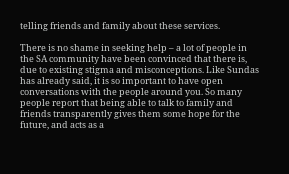telling friends and family about these services.

There is no shame in seeking help – a lot of people in the SA community have been convinced that there is, due to existing stigma and misconceptions. Like Sundas has already said, it is so important to have open conversations with the people around you. So many people report that being able to talk to family and friends transparently gives them some hope for the future, and acts as a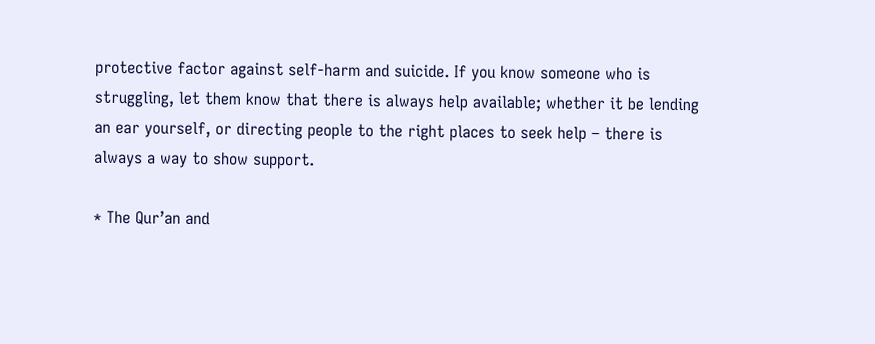protective factor against self-harm and suicide. If you know someone who is struggling, let them know that there is always help available; whether it be lending an ear yourself, or directing people to the right places to seek help – there is always a way to show support.

* The Qur’an and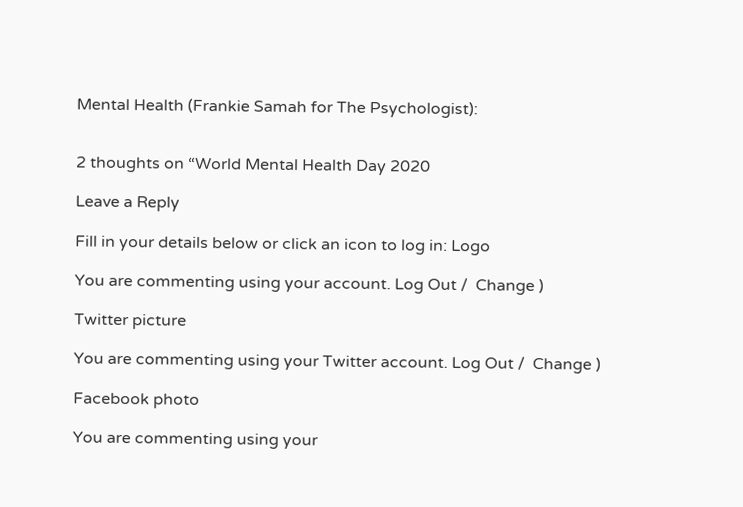Mental Health (Frankie Samah for The Psychologist):


2 thoughts on “World Mental Health Day 2020

Leave a Reply

Fill in your details below or click an icon to log in: Logo

You are commenting using your account. Log Out /  Change )

Twitter picture

You are commenting using your Twitter account. Log Out /  Change )

Facebook photo

You are commenting using your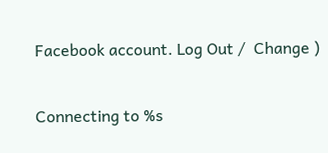Facebook account. Log Out /  Change )

Connecting to %s